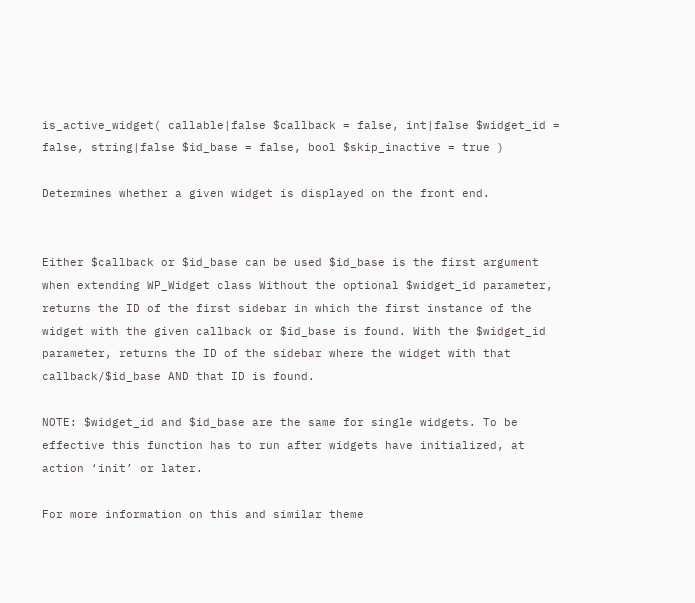is_active_widget( callable|false $callback = false, int|false $widget_id = false, string|false $id_base = false, bool $skip_inactive = true )

Determines whether a given widget is displayed on the front end.


Either $callback or $id_base can be used $id_base is the first argument when extending WP_Widget class Without the optional $widget_id parameter, returns the ID of the first sidebar in which the first instance of the widget with the given callback or $id_base is found. With the $widget_id parameter, returns the ID of the sidebar where the widget with that callback/$id_base AND that ID is found.

NOTE: $widget_id and $id_base are the same for single widgets. To be effective this function has to run after widgets have initialized, at action ‘init’ or later.

For more information on this and similar theme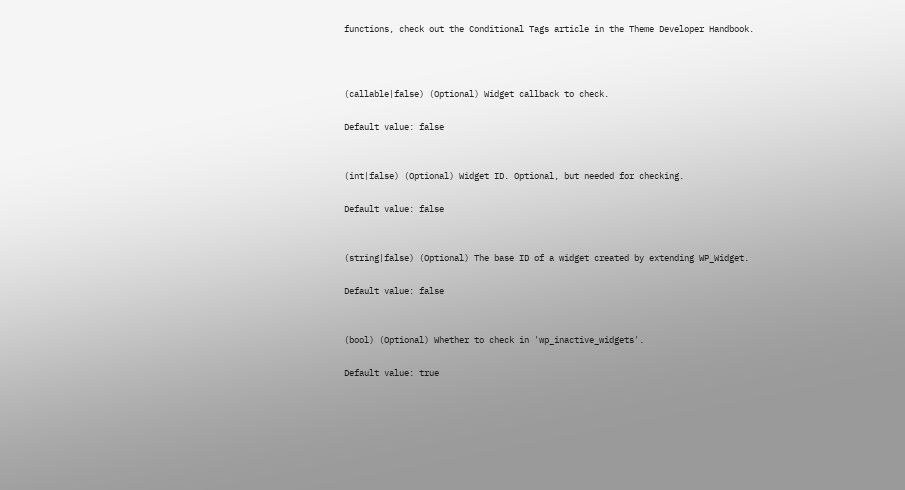functions, check out the Conditional Tags article in the Theme Developer Handbook.



(callable|false) (Optional) Widget callback to check.

Default value: false


(int|false) (Optional) Widget ID. Optional, but needed for checking.

Default value: false


(string|false) (Optional) The base ID of a widget created by extending WP_Widget.

Default value: false


(bool) (Optional) Whether to check in 'wp_inactive_widgets'.

Default value: true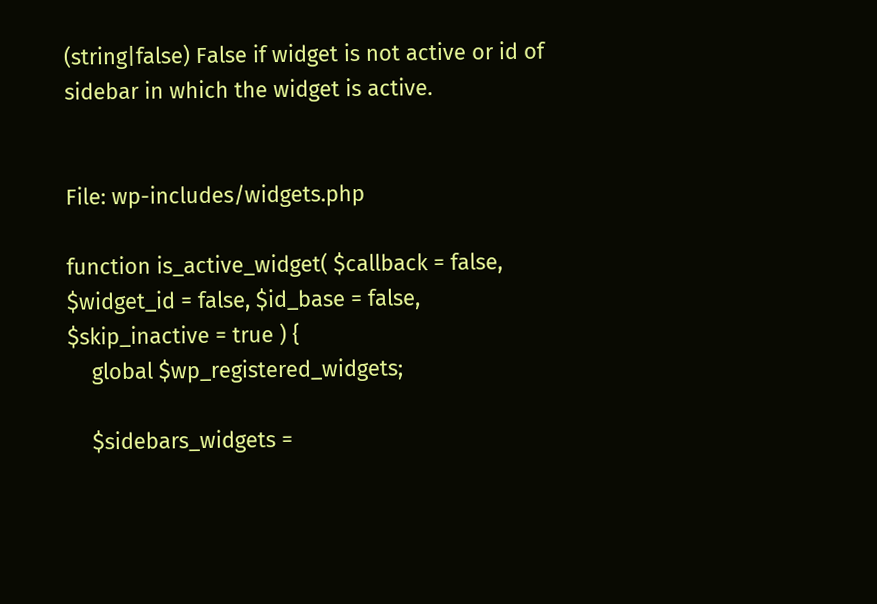(string|false) False if widget is not active or id of sidebar in which the widget is active.


File: wp-includes/widgets.php

function is_active_widget( $callback = false, $widget_id = false, $id_base = false, $skip_inactive = true ) {
    global $wp_registered_widgets;

    $sidebars_widgets =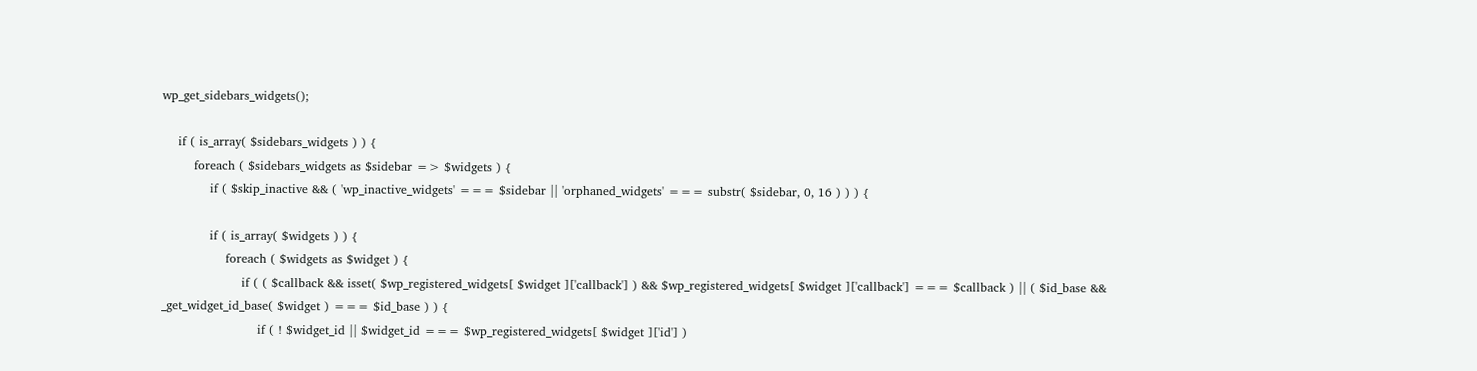wp_get_sidebars_widgets();

    if ( is_array( $sidebars_widgets ) ) {
        foreach ( $sidebars_widgets as $sidebar => $widgets ) {
            if ( $skip_inactive && ( 'wp_inactive_widgets' === $sidebar || 'orphaned_widgets' === substr( $sidebar, 0, 16 ) ) ) {

            if ( is_array( $widgets ) ) {
                foreach ( $widgets as $widget ) {
                    if ( ( $callback && isset( $wp_registered_widgets[ $widget ]['callback'] ) && $wp_registered_widgets[ $widget ]['callback'] === $callback ) || ( $id_base && _get_widget_id_base( $widget ) === $id_base ) ) {
                        if ( ! $widget_id || $widget_id === $wp_registered_widgets[ $widget ]['id'] )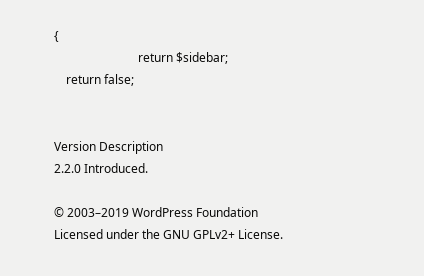{
                            return $sidebar;
    return false;


Version Description
2.2.0 Introduced.

© 2003–2019 WordPress Foundation
Licensed under the GNU GPLv2+ License.